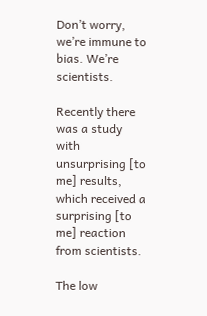Don’t worry, we’re immune to bias. We’re scientists.

Recently there was a study with unsurprising [to me] results, which received a surprising [to me] reaction from scientists.

The low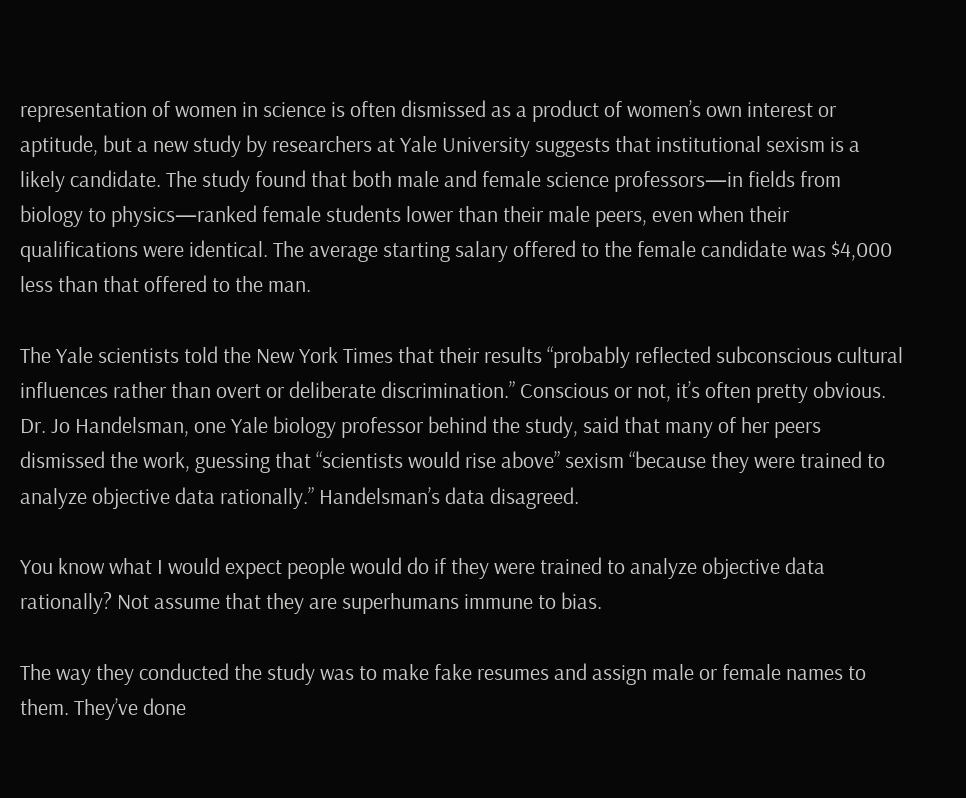representation of women in science is often dismissed as a product of women’s own interest or aptitude, but a new study by researchers at Yale University suggests that institutional sexism is a likely candidate. The study found that both male and female science professors—in fields from biology to physics—ranked female students lower than their male peers, even when their qualifications were identical. The average starting salary offered to the female candidate was $4,000 less than that offered to the man.

The Yale scientists told the New York Times that their results “probably reflected subconscious cultural influences rather than overt or deliberate discrimination.” Conscious or not, it’s often pretty obvious. Dr. Jo Handelsman, one Yale biology professor behind the study, said that many of her peers dismissed the work, guessing that “scientists would rise above” sexism “because they were trained to analyze objective data rationally.” Handelsman’s data disagreed.

You know what I would expect people would do if they were trained to analyze objective data rationally? Not assume that they are superhumans immune to bias.

The way they conducted the study was to make fake resumes and assign male or female names to them. They’ve done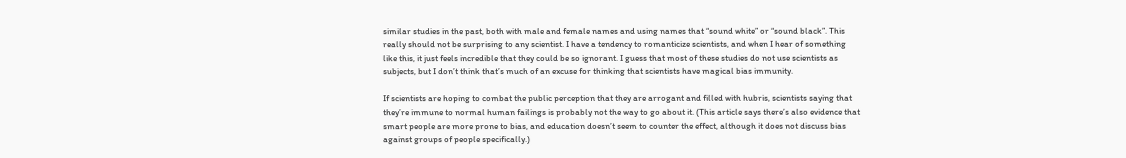similar studies in the past, both with male and female names and using names that “sound white” or “sound black”. This really should not be surprising to any scientist. I have a tendency to romanticize scientists, and when I hear of something like this, it just feels incredible that they could be so ignorant. I guess that most of these studies do not use scientists as subjects, but I don’t think that’s much of an excuse for thinking that scientists have magical bias immunity.

If scientists are hoping to combat the public perception that they are arrogant and filled with hubris, scientists saying that they’re immune to normal human failings is probably not the way to go about it. (This article says there’s also evidence that smart people are more prone to bias, and education doesn’t seem to counter the effect, although it does not discuss bias against groups of people specifically.)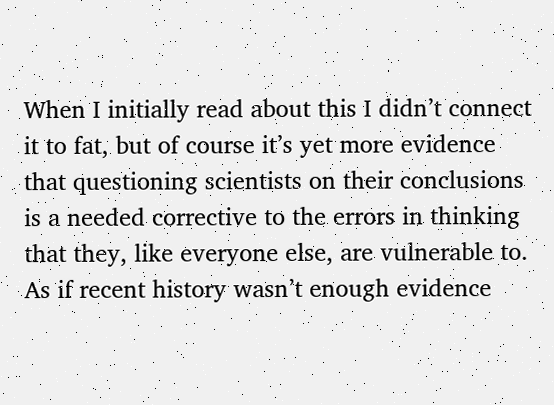When I initially read about this I didn’t connect it to fat, but of course it’s yet more evidence that questioning scientists on their conclusions is a needed corrective to the errors in thinking that they, like everyone else, are vulnerable to. As if recent history wasn’t enough evidence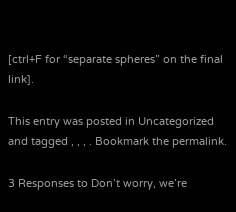[ctrl+F for “separate spheres” on the final link].

This entry was posted in Uncategorized and tagged , , , . Bookmark the permalink.

3 Responses to Don’t worry, we’re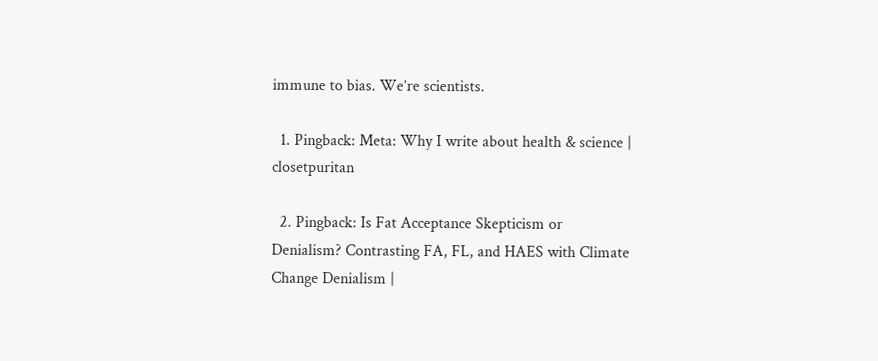immune to bias. We’re scientists.

  1. Pingback: Meta: Why I write about health & science | closetpuritan

  2. Pingback: Is Fat Acceptance Skepticism or Denialism? Contrasting FA, FL, and HAES with Climate Change Denialism |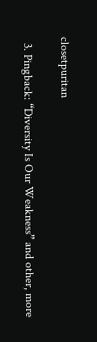closetpuritan

  3. Pingback: “Diversity Is Our Weakness” and other, more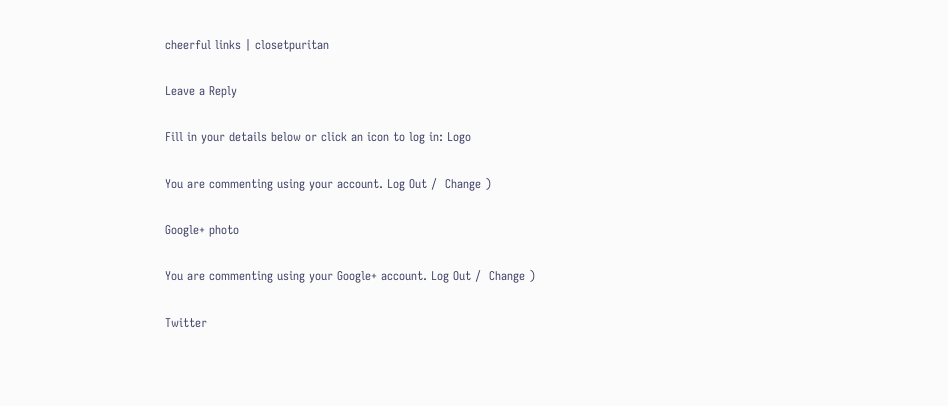cheerful links | closetpuritan

Leave a Reply

Fill in your details below or click an icon to log in: Logo

You are commenting using your account. Log Out /  Change )

Google+ photo

You are commenting using your Google+ account. Log Out /  Change )

Twitter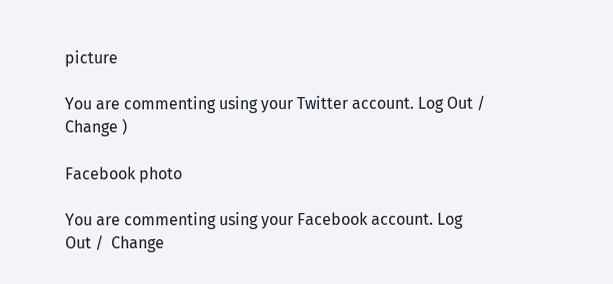picture

You are commenting using your Twitter account. Log Out /  Change )

Facebook photo

You are commenting using your Facebook account. Log Out /  Change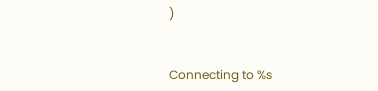)


Connecting to %s